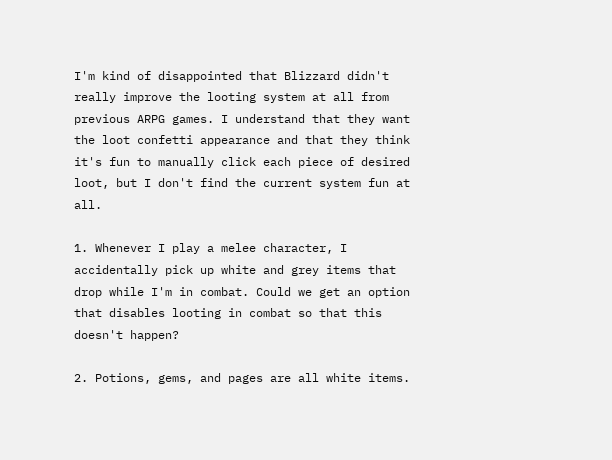I'm kind of disappointed that Blizzard didn't really improve the looting system at all from previous ARPG games. I understand that they want the loot confetti appearance and that they think it's fun to manually click each piece of desired loot, but I don't find the current system fun at all.

1. Whenever I play a melee character, I accidentally pick up white and grey items that drop while I'm in combat. Could we get an option that disables looting in combat so that this doesn't happen?

2. Potions, gems, and pages are all white items.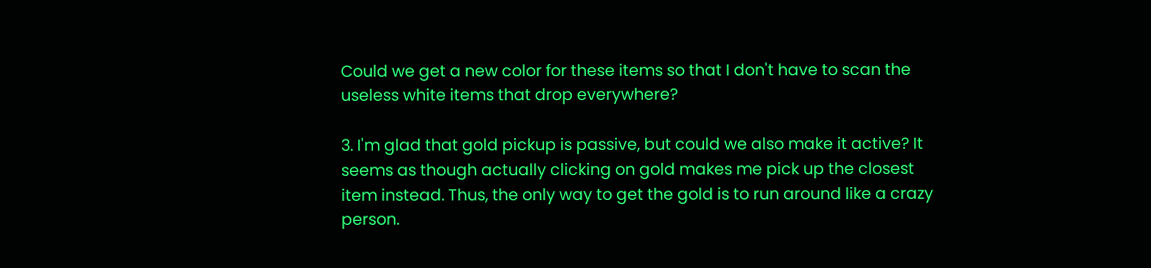Could we get a new color for these items so that I don't have to scan the useless white items that drop everywhere?

3. I'm glad that gold pickup is passive, but could we also make it active? It seems as though actually clicking on gold makes me pick up the closest item instead. Thus, the only way to get the gold is to run around like a crazy person.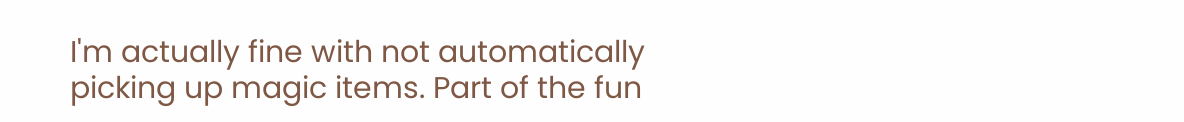I'm actually fine with not automatically picking up magic items. Part of the fun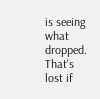is seeing what dropped. That's lost if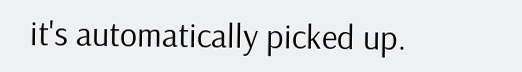it's automatically picked up.